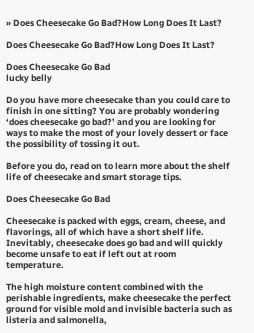» Does Cheesecake Go Bad?How Long Does It Last?

Does Cheesecake Go Bad?How Long Does It Last?

Does Cheesecake Go Bad
lucky belly

Do you have more cheesecake than you could care to finish in one sitting? You are probably wondering ‘does cheesecake go bad?’ and you are looking for ways to make the most of your lovely dessert or face the possibility of tossing it out.

Before you do, read on to learn more about the shelf life of cheesecake and smart storage tips.

Does Cheesecake Go Bad

Cheesecake is packed with eggs, cream, cheese, and flavorings, all of which have a short shelf life. Inevitably, cheesecake does go bad and will quickly become unsafe to eat if left out at room temperature.

The high moisture content combined with the perishable ingredients, make cheesecake the perfect ground for visible mold and invisible bacteria such as listeria and salmonella,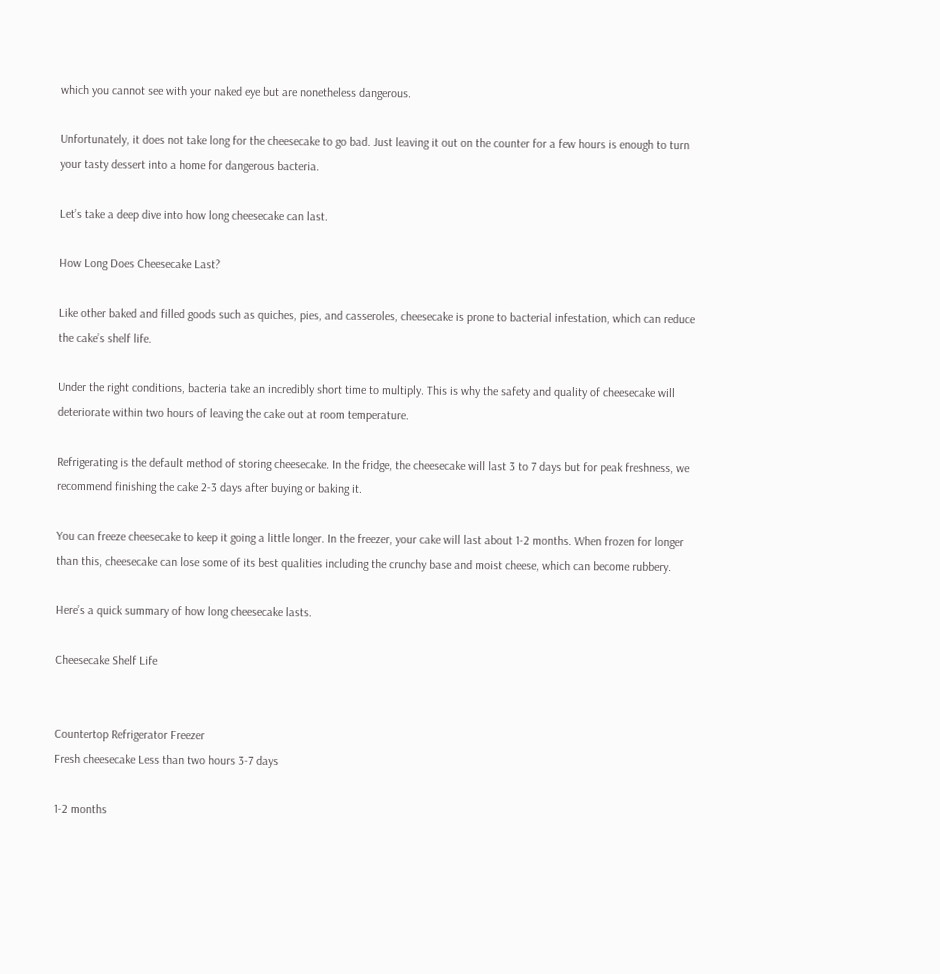which you cannot see with your naked eye but are nonetheless dangerous.

Unfortunately, it does not take long for the cheesecake to go bad. Just leaving it out on the counter for a few hours is enough to turn your tasty dessert into a home for dangerous bacteria.

Let’s take a deep dive into how long cheesecake can last.

How Long Does Cheesecake Last?

Like other baked and filled goods such as quiches, pies, and casseroles, cheesecake is prone to bacterial infestation, which can reduce the cake’s shelf life.

Under the right conditions, bacteria take an incredibly short time to multiply. This is why the safety and quality of cheesecake will deteriorate within two hours of leaving the cake out at room temperature.

Refrigerating is the default method of storing cheesecake. In the fridge, the cheesecake will last 3 to 7 days but for peak freshness, we recommend finishing the cake 2-3 days after buying or baking it.

You can freeze cheesecake to keep it going a little longer. In the freezer, your cake will last about 1-2 months. When frozen for longer than this, cheesecake can lose some of its best qualities including the crunchy base and moist cheese, which can become rubbery.

Here’s a quick summary of how long cheesecake lasts.

Cheesecake Shelf Life


Countertop Refrigerator Freezer
Fresh cheesecake Less than two hours 3-7 days

1-2 months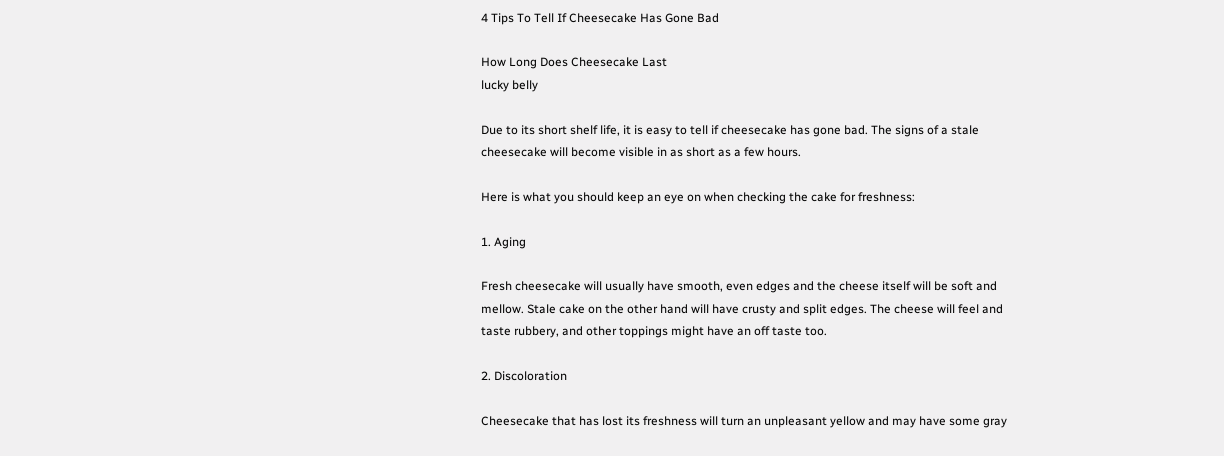4 Tips To Tell If Cheesecake Has Gone Bad

How Long Does Cheesecake Last
lucky belly

Due to its short shelf life, it is easy to tell if cheesecake has gone bad. The signs of a stale cheesecake will become visible in as short as a few hours.

Here is what you should keep an eye on when checking the cake for freshness:

1. Aging

Fresh cheesecake will usually have smooth, even edges and the cheese itself will be soft and mellow. Stale cake on the other hand will have crusty and split edges. The cheese will feel and taste rubbery, and other toppings might have an off taste too.

2. Discoloration

Cheesecake that has lost its freshness will turn an unpleasant yellow and may have some gray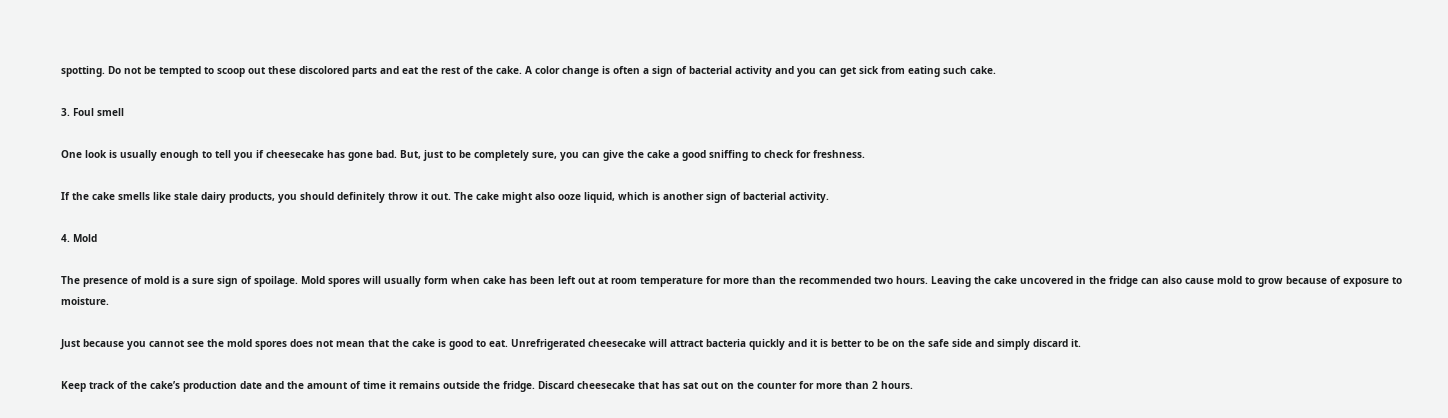spotting. Do not be tempted to scoop out these discolored parts and eat the rest of the cake. A color change is often a sign of bacterial activity and you can get sick from eating such cake.

3. Foul smell

One look is usually enough to tell you if cheesecake has gone bad. But, just to be completely sure, you can give the cake a good sniffing to check for freshness.

If the cake smells like stale dairy products, you should definitely throw it out. The cake might also ooze liquid, which is another sign of bacterial activity.

4. Mold

The presence of mold is a sure sign of spoilage. Mold spores will usually form when cake has been left out at room temperature for more than the recommended two hours. Leaving the cake uncovered in the fridge can also cause mold to grow because of exposure to moisture.

Just because you cannot see the mold spores does not mean that the cake is good to eat. Unrefrigerated cheesecake will attract bacteria quickly and it is better to be on the safe side and simply discard it.

Keep track of the cake’s production date and the amount of time it remains outside the fridge. Discard cheesecake that has sat out on the counter for more than 2 hours.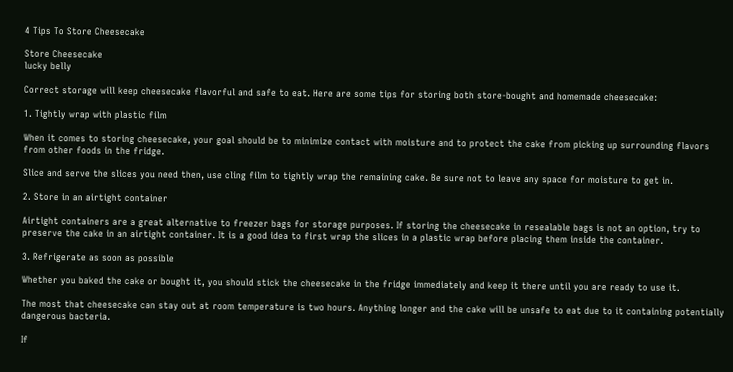4 Tips To Store Cheesecake

Store Cheesecake
lucky belly

Correct storage will keep cheesecake flavorful and safe to eat. Here are some tips for storing both store-bought and homemade cheesecake:

1. Tightly wrap with plastic film

When it comes to storing cheesecake, your goal should be to minimize contact with moisture and to protect the cake from picking up surrounding flavors from other foods in the fridge.

Slice and serve the slices you need then, use cling film to tightly wrap the remaining cake. Be sure not to leave any space for moisture to get in.

2. Store in an airtight container

Airtight containers are a great alternative to freezer bags for storage purposes. If storing the cheesecake in resealable bags is not an option, try to preserve the cake in an airtight container. It is a good idea to first wrap the slices in a plastic wrap before placing them inside the container.

3. Refrigerate as soon as possible

Whether you baked the cake or bought it, you should stick the cheesecake in the fridge immediately and keep it there until you are ready to use it.

The most that cheesecake can stay out at room temperature is two hours. Anything longer and the cake will be unsafe to eat due to it containing potentially dangerous bacteria.

If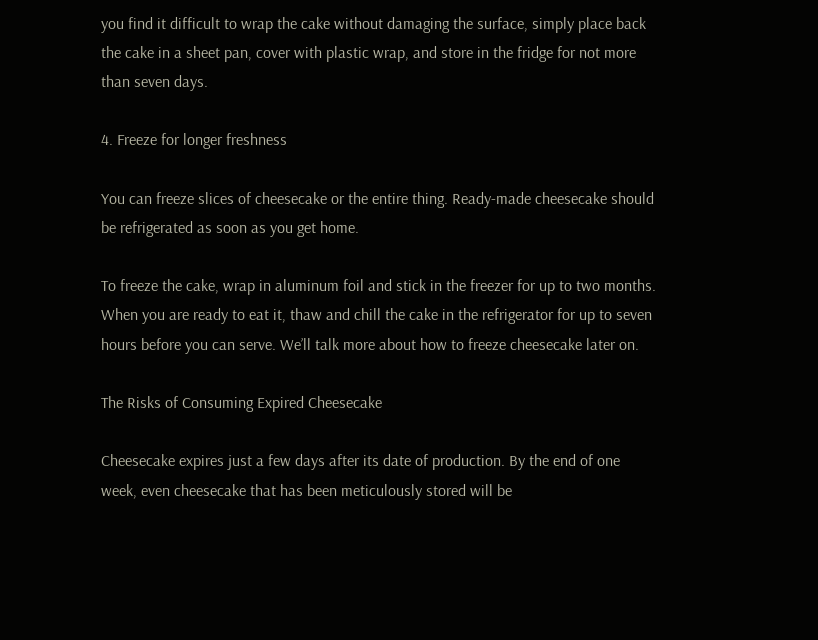you find it difficult to wrap the cake without damaging the surface, simply place back the cake in a sheet pan, cover with plastic wrap, and store in the fridge for not more than seven days.

4. Freeze for longer freshness

You can freeze slices of cheesecake or the entire thing. Ready-made cheesecake should be refrigerated as soon as you get home.

To freeze the cake, wrap in aluminum foil and stick in the freezer for up to two months. When you are ready to eat it, thaw and chill the cake in the refrigerator for up to seven hours before you can serve. We’ll talk more about how to freeze cheesecake later on.

The Risks of Consuming Expired Cheesecake

Cheesecake expires just a few days after its date of production. By the end of one week, even cheesecake that has been meticulously stored will be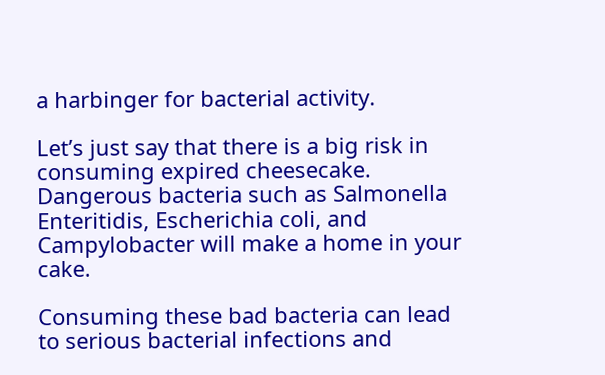a harbinger for bacterial activity.

Let’s just say that there is a big risk in consuming expired cheesecake. Dangerous bacteria such as Salmonella Enteritidis, Escherichia coli, and Campylobacter will make a home in your cake.

Consuming these bad bacteria can lead to serious bacterial infections and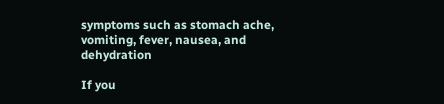symptoms such as stomach ache, vomiting, fever, nausea, and dehydration

If you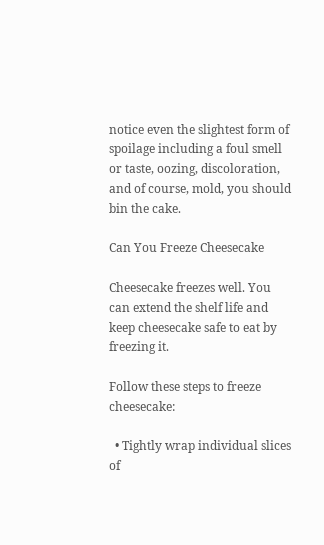notice even the slightest form of spoilage including a foul smell or taste, oozing, discoloration, and of course, mold, you should bin the cake.

Can You Freeze Cheesecake

Cheesecake freezes well. You can extend the shelf life and keep cheesecake safe to eat by freezing it.

Follow these steps to freeze cheesecake:

  • Tightly wrap individual slices of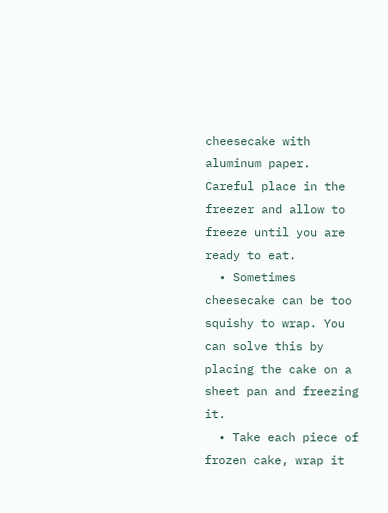cheesecake with aluminum paper. Careful place in the freezer and allow to freeze until you are ready to eat.
  • Sometimes cheesecake can be too squishy to wrap. You can solve this by placing the cake on a sheet pan and freezing it.
  • Take each piece of frozen cake, wrap it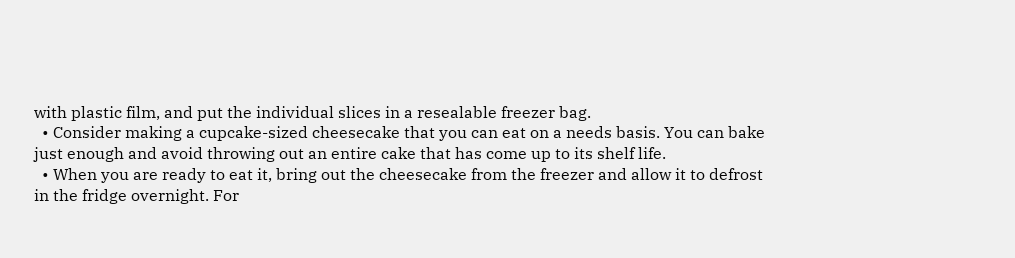with plastic film, and put the individual slices in a resealable freezer bag.
  • Consider making a cupcake-sized cheesecake that you can eat on a needs basis. You can bake just enough and avoid throwing out an entire cake that has come up to its shelf life.
  • When you are ready to eat it, bring out the cheesecake from the freezer and allow it to defrost in the fridge overnight. For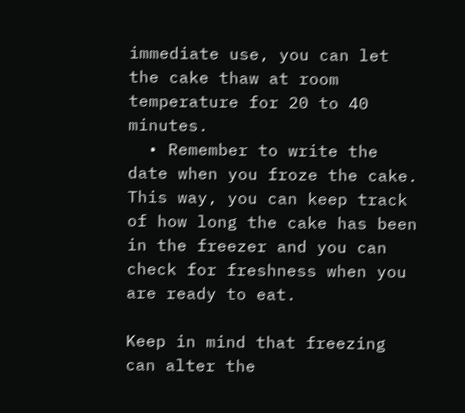immediate use, you can let the cake thaw at room temperature for 20 to 40 minutes.
  • Remember to write the date when you froze the cake. This way, you can keep track of how long the cake has been in the freezer and you can check for freshness when you are ready to eat.

Keep in mind that freezing can alter the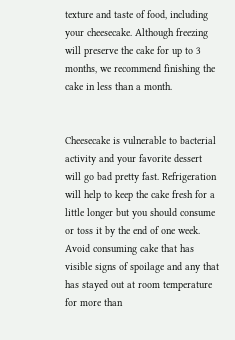texture and taste of food, including your cheesecake. Although freezing will preserve the cake for up to 3 months, we recommend finishing the cake in less than a month.


Cheesecake is vulnerable to bacterial activity and your favorite dessert will go bad pretty fast. Refrigeration will help to keep the cake fresh for a little longer but you should consume or toss it by the end of one week. Avoid consuming cake that has visible signs of spoilage and any that has stayed out at room temperature for more than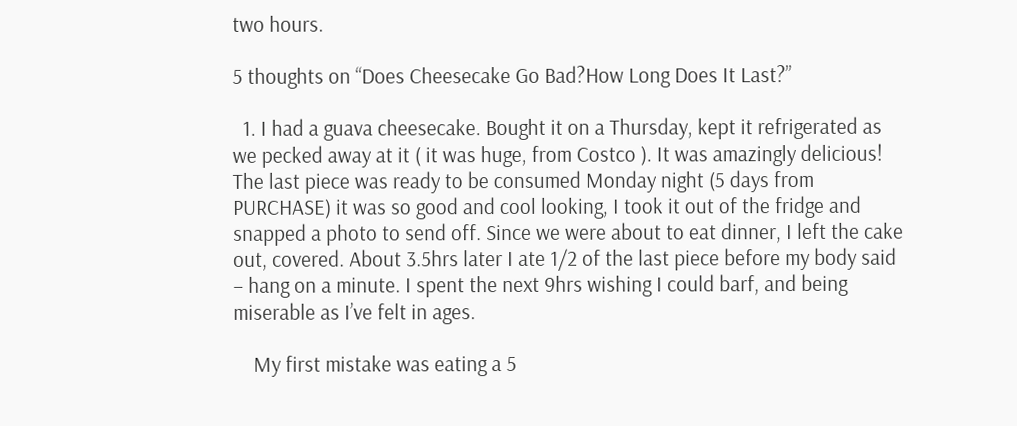two hours.

5 thoughts on “Does Cheesecake Go Bad?How Long Does It Last?”

  1. I had a guava cheesecake. Bought it on a Thursday, kept it refrigerated as we pecked away at it ( it was huge, from Costco ). It was amazingly delicious! The last piece was ready to be consumed Monday night (5 days from PURCHASE) it was so good and cool looking, I took it out of the fridge and snapped a photo to send off. Since we were about to eat dinner, I left the cake out, covered. About 3.5hrs later I ate 1/2 of the last piece before my body said – hang on a minute. I spent the next 9hrs wishing I could barf, and being miserable as I’ve felt in ages.

    My first mistake was eating a 5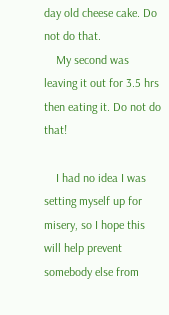day old cheese cake. Do not do that.
    My second was leaving it out for 3.5 hrs then eating it. Do not do that!

    I had no idea I was setting myself up for misery, so I hope this will help prevent somebody else from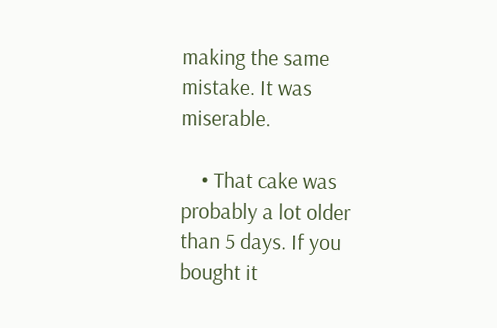making the same mistake. It was miserable.

    • That cake was probably a lot older than 5 days. If you bought it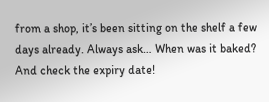from a shop, it’s been sitting on the shelf a few days already. Always ask… When was it baked? And check the expiry date!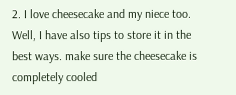2. I love cheesecake and my niece too. Well, I have also tips to store it in the best ways. make sure the cheesecake is completely cooled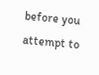before you attempt to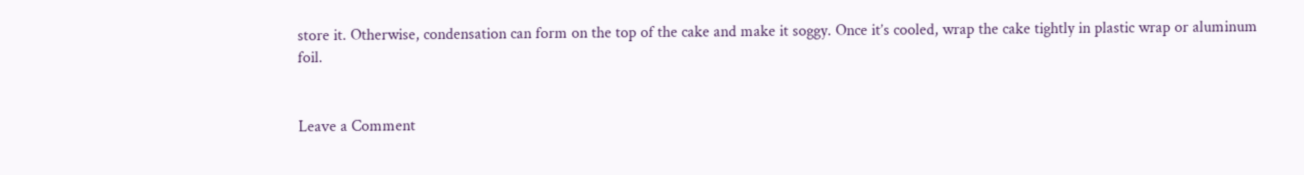store it. Otherwise, condensation can form on the top of the cake and make it soggy. Once it’s cooled, wrap the cake tightly in plastic wrap or aluminum foil.


Leave a Comment